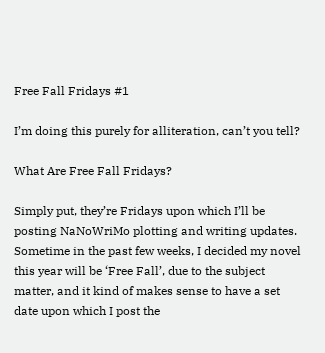Free Fall Fridays #1

I’m doing this purely for alliteration, can’t you tell?

What Are Free Fall Fridays?

Simply put, they’re Fridays upon which I’ll be posting NaNoWriMo plotting and writing updates.  Sometime in the past few weeks, I decided my novel this year will be ‘Free Fall’, due to the subject matter, and it kind of makes sense to have a set date upon which I post the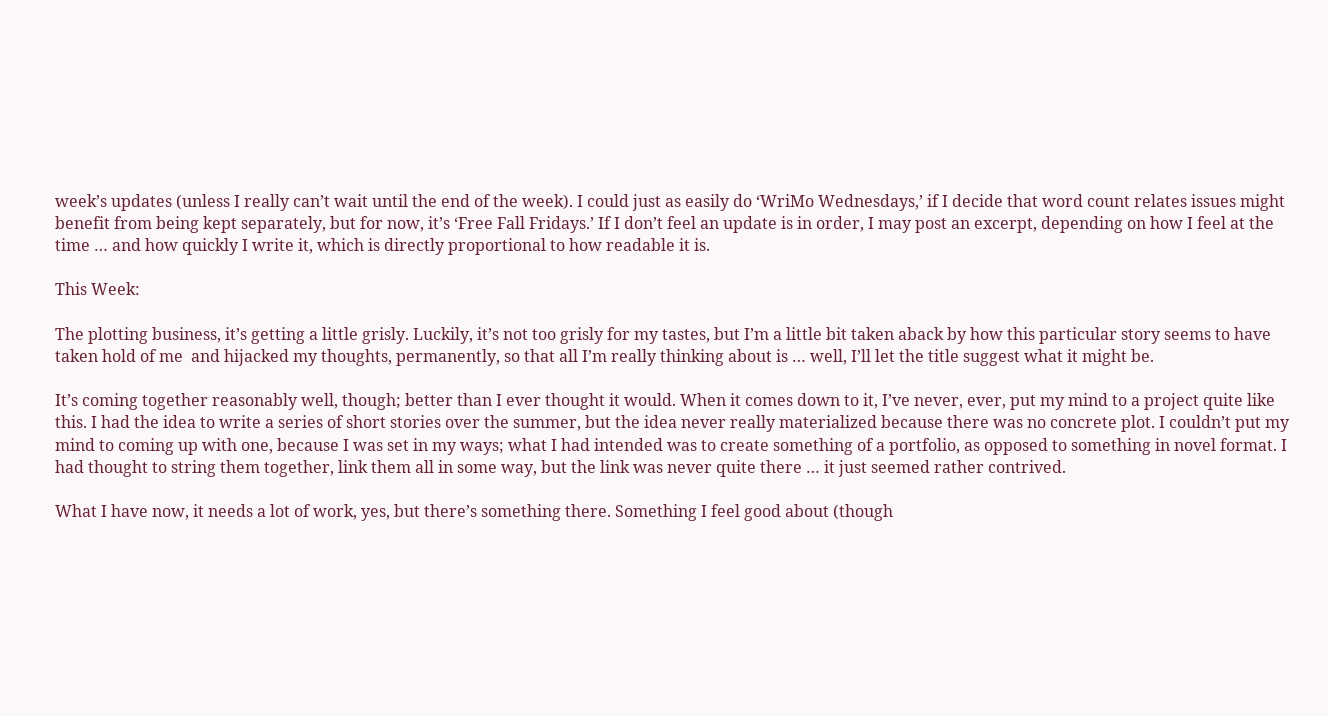week’s updates (unless I really can’t wait until the end of the week). I could just as easily do ‘WriMo Wednesdays,’ if I decide that word count relates issues might benefit from being kept separately, but for now, it’s ‘Free Fall Fridays.’ If I don’t feel an update is in order, I may post an excerpt, depending on how I feel at the time … and how quickly I write it, which is directly proportional to how readable it is.

This Week:

The plotting business, it’s getting a little grisly. Luckily, it’s not too grisly for my tastes, but I’m a little bit taken aback by how this particular story seems to have taken hold of me  and hijacked my thoughts, permanently, so that all I’m really thinking about is … well, I’ll let the title suggest what it might be.

It’s coming together reasonably well, though; better than I ever thought it would. When it comes down to it, I’ve never, ever, put my mind to a project quite like this. I had the idea to write a series of short stories over the summer, but the idea never really materialized because there was no concrete plot. I couldn’t put my mind to coming up with one, because I was set in my ways; what I had intended was to create something of a portfolio, as opposed to something in novel format. I had thought to string them together, link them all in some way, but the link was never quite there … it just seemed rather contrived.

What I have now, it needs a lot of work, yes, but there’s something there. Something I feel good about (though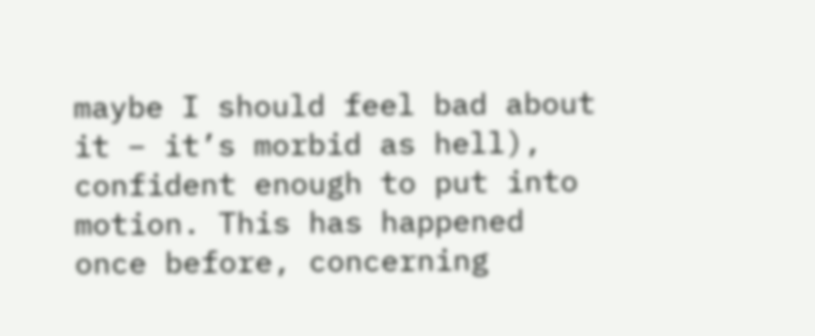maybe I should feel bad about it – it’s morbid as hell), confident enough to put into motion. This has happened once before, concerning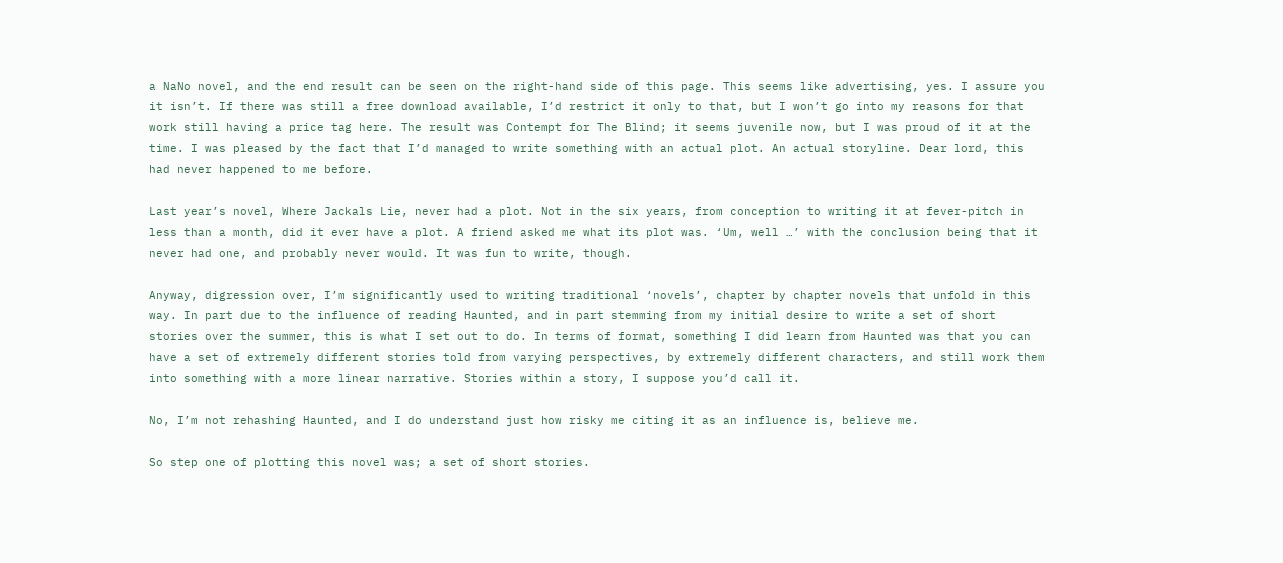a NaNo novel, and the end result can be seen on the right-hand side of this page. This seems like advertising, yes. I assure you it isn’t. If there was still a free download available, I’d restrict it only to that, but I won’t go into my reasons for that work still having a price tag here. The result was Contempt for The Blind; it seems juvenile now, but I was proud of it at the time. I was pleased by the fact that I’d managed to write something with an actual plot. An actual storyline. Dear lord, this had never happened to me before.

Last year’s novel, Where Jackals Lie, never had a plot. Not in the six years, from conception to writing it at fever-pitch in less than a month, did it ever have a plot. A friend asked me what its plot was. ‘Um, well …’ with the conclusion being that it never had one, and probably never would. It was fun to write, though.

Anyway, digression over, I’m significantly used to writing traditional ‘novels’, chapter by chapter novels that unfold in this way. In part due to the influence of reading Haunted, and in part stemming from my initial desire to write a set of short stories over the summer, this is what I set out to do. In terms of format, something I did learn from Haunted was that you can have a set of extremely different stories told from varying perspectives, by extremely different characters, and still work them into something with a more linear narrative. Stories within a story, I suppose you’d call it.

No, I’m not rehashing Haunted, and I do understand just how risky me citing it as an influence is, believe me.

So step one of plotting this novel was; a set of short stories.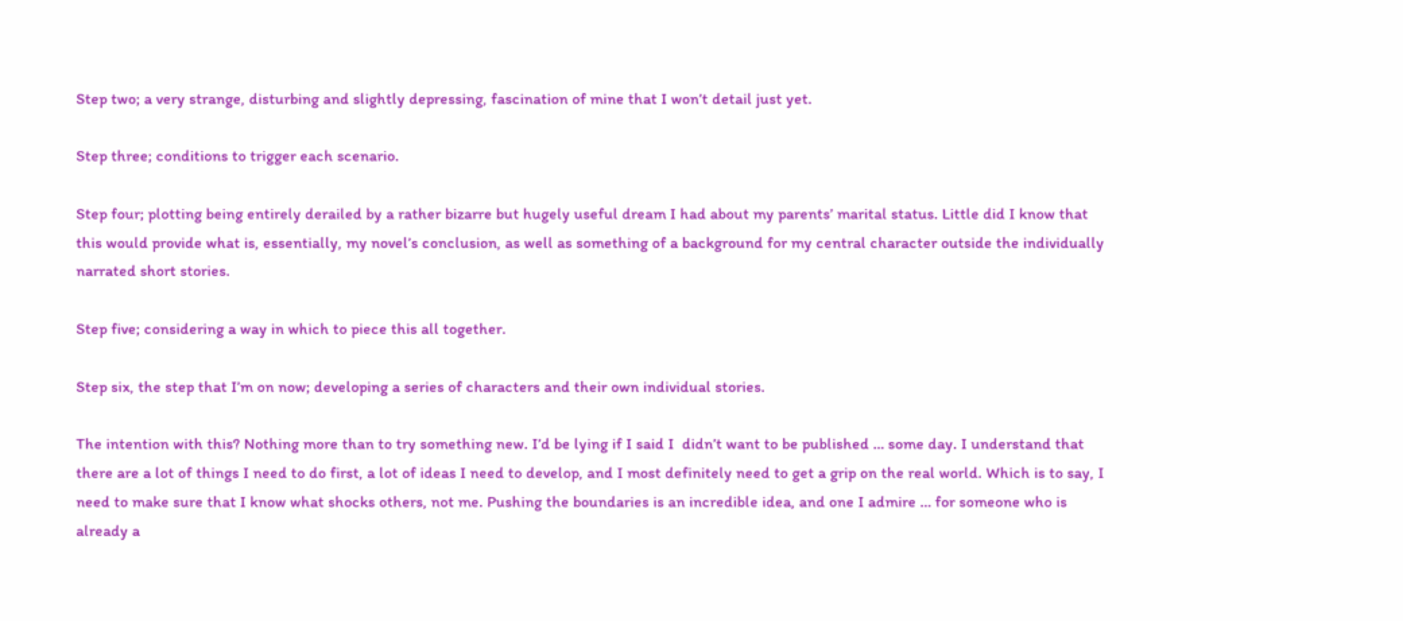Step two; a very strange, disturbing and slightly depressing, fascination of mine that I won’t detail just yet.

Step three; conditions to trigger each scenario.

Step four; plotting being entirely derailed by a rather bizarre but hugely useful dream I had about my parents’ marital status. Little did I know that this would provide what is, essentially, my novel’s conclusion, as well as something of a background for my central character outside the individually narrated short stories.

Step five; considering a way in which to piece this all together.

Step six, the step that I’m on now; developing a series of characters and their own individual stories.

The intention with this? Nothing more than to try something new. I’d be lying if I said I  didn’t want to be published … some day. I understand that there are a lot of things I need to do first, a lot of ideas I need to develop, and I most definitely need to get a grip on the real world. Which is to say, I need to make sure that I know what shocks others, not me. Pushing the boundaries is an incredible idea, and one I admire … for someone who is already a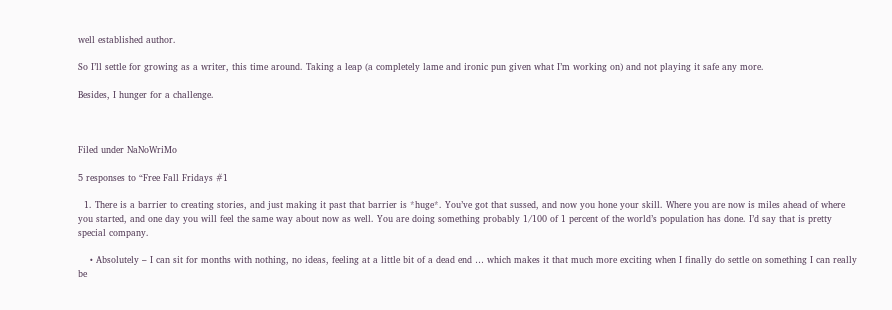well established author.

So I’ll settle for growing as a writer, this time around. Taking a leap (a completely lame and ironic pun given what I’m working on) and not playing it safe any more.

Besides, I hunger for a challenge.



Filed under NaNoWriMo

5 responses to “Free Fall Fridays #1

  1. There is a barrier to creating stories, and just making it past that barrier is *huge*. You’ve got that sussed, and now you hone your skill. Where you are now is miles ahead of where you started, and one day you will feel the same way about now as well. You are doing something probably 1/100 of 1 percent of the world’s population has done. I’d say that is pretty special company.

    • Absolutely – I can sit for months with nothing, no ideas, feeling at a little bit of a dead end … which makes it that much more exciting when I finally do settle on something I can really be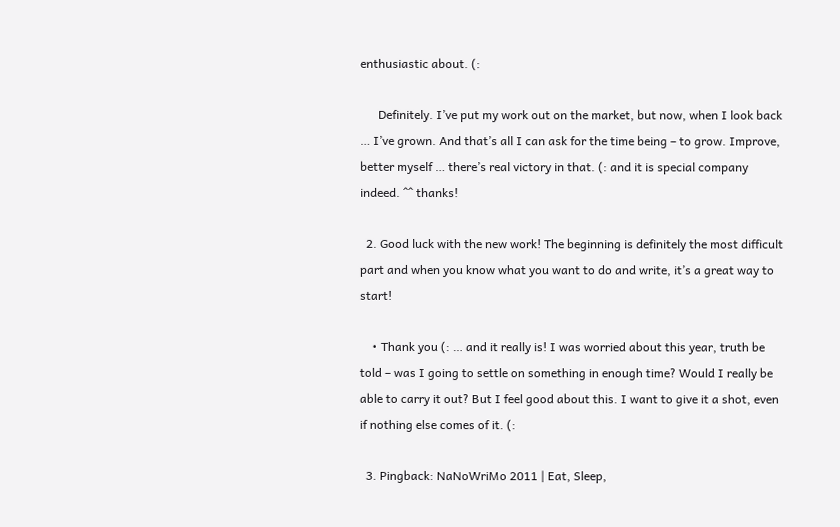enthusiastic about. (:

      Definitely. I’ve put my work out on the market, but now, when I look back … I’ve grown. And that’s all I can ask for the time being – to grow. Improve, better myself … there’s real victory in that. (: and it is special company indeed. ^^ thanks!

  2. Good luck with the new work! The beginning is definitely the most difficult part and when you know what you want to do and write, it’s a great way to start!

    • Thank you (: … and it really is! I was worried about this year, truth be told – was I going to settle on something in enough time? Would I really be able to carry it out? But I feel good about this. I want to give it a shot, even if nothing else comes of it. (:

  3. Pingback: NaNoWriMo 2011 | Eat, Sleep,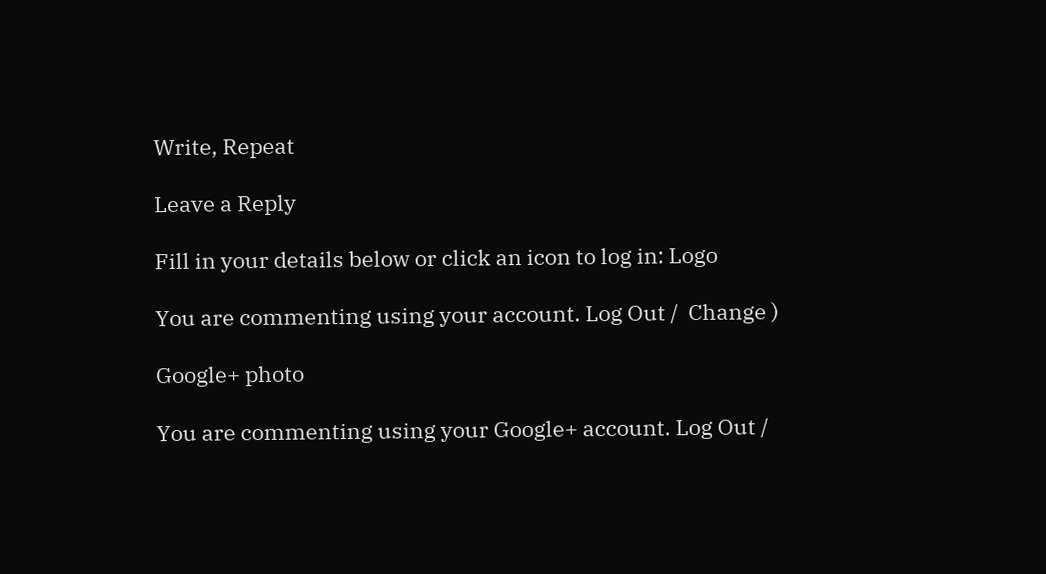Write, Repeat

Leave a Reply

Fill in your details below or click an icon to log in: Logo

You are commenting using your account. Log Out /  Change )

Google+ photo

You are commenting using your Google+ account. Log Out /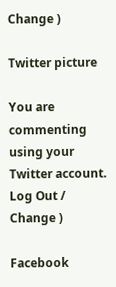Change )

Twitter picture

You are commenting using your Twitter account. Log Out /  Change )

Facebook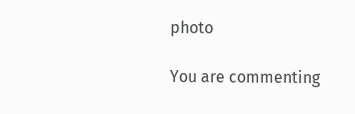photo

You are commenting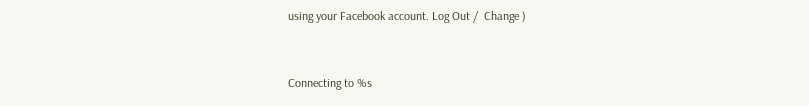using your Facebook account. Log Out /  Change )


Connecting to %s